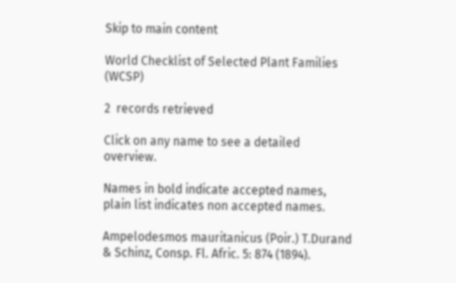Skip to main content

World Checklist of Selected Plant Families (WCSP)

2  records retrieved

Click on any name to see a detailed overview.

Names in bold indicate accepted names, plain list indicates non accepted names.

Ampelodesmos mauritanicus (Poir.) T.Durand & Schinz, Consp. Fl. Afric. 5: 874 (1894).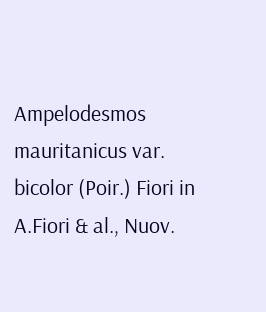Ampelodesmos mauritanicus var. bicolor (Poir.) Fiori in A.Fiori & al., Nuov.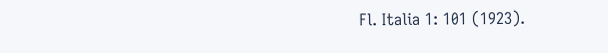Fl. Italia 1: 101 (1923).